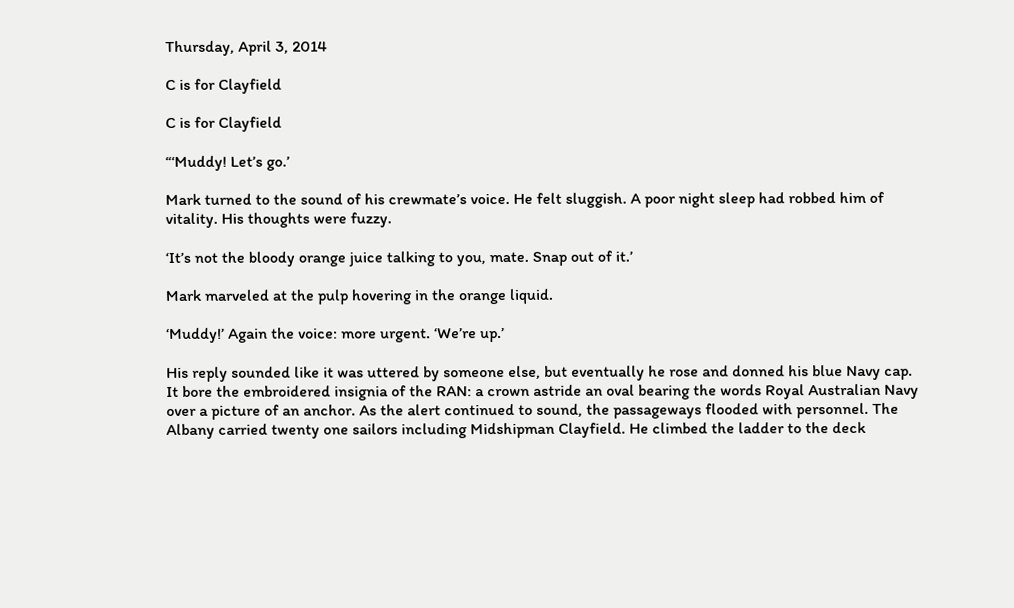Thursday, April 3, 2014

C is for Clayfield

C is for Clayfield

“‘Muddy! Let’s go.’

Mark turned to the sound of his crewmate’s voice. He felt sluggish. A poor night sleep had robbed him of vitality. His thoughts were fuzzy.

‘It’s not the bloody orange juice talking to you, mate. Snap out of it.’

Mark marveled at the pulp hovering in the orange liquid.

‘Muddy!’ Again the voice: more urgent. ‘We’re up.’

His reply sounded like it was uttered by someone else, but eventually he rose and donned his blue Navy cap. It bore the embroidered insignia of the RAN: a crown astride an oval bearing the words Royal Australian Navy over a picture of an anchor. As the alert continued to sound, the passageways flooded with personnel. The Albany carried twenty one sailors including Midshipman Clayfield. He climbed the ladder to the deck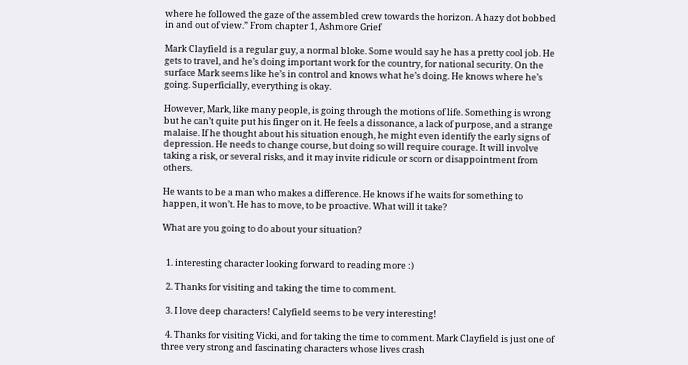where he followed the gaze of the assembled crew towards the horizon. A hazy dot bobbed in and out of view.” From chapter 1, Ashmore Grief

Mark Clayfield is a regular guy, a normal bloke. Some would say he has a pretty cool job. He gets to travel, and he’s doing important work for the country, for national security. On the surface Mark seems like he’s in control and knows what he’s doing. He knows where he’s going. Superficially, everything is okay.

However, Mark, like many people, is going through the motions of life. Something is wrong but he can’t quite put his finger on it. He feels a dissonance, a lack of purpose, and a strange malaise. If he thought about his situation enough, he might even identify the early signs of depression. He needs to change course, but doing so will require courage. It will involve taking a risk, or several risks, and it may invite ridicule or scorn or disappointment from others.

He wants to be a man who makes a difference. He knows if he waits for something to happen, it won’t. He has to move, to be proactive. What will it take?

What are you going to do about your situation?


  1. interesting character looking forward to reading more :)

  2. Thanks for visiting and taking the time to comment.

  3. I love deep characters! Calyfield seems to be very interesting!

  4. Thanks for visiting Vicki, and for taking the time to comment. Mark Clayfield is just one of three very strong and fascinating characters whose lives crash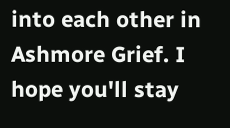into each other in Ashmore Grief. I hope you'll stay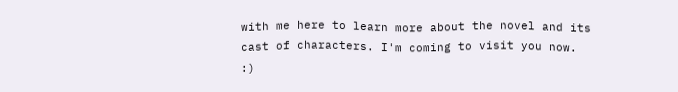with me here to learn more about the novel and its cast of characters. I'm coming to visit you now. :)